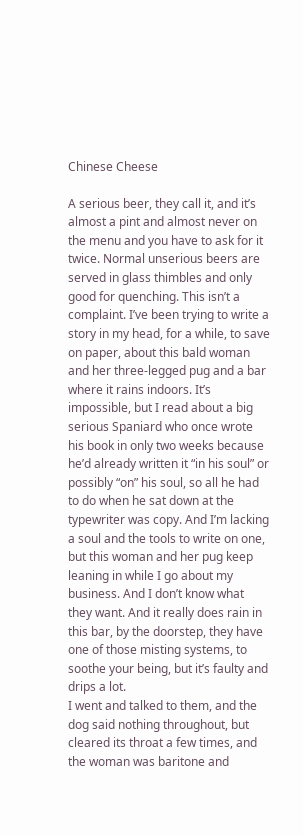Chinese Cheese

A serious beer, they call it, and it’s almost a pint and almost never on the menu and you have to ask for it twice. Normal unserious beers are served in glass thimbles and only good for quenching. This isn’t a complaint. I’ve been trying to write a story in my head, for a while, to save on paper, about this bald woman and her three-legged pug and a bar where it rains indoors. It’s impossible, but I read about a big serious Spaniard who once wrote his book in only two weeks because he’d already written it “in his soul” or possibly “on” his soul, so all he had to do when he sat down at the typewriter was copy. And I’m lacking a soul and the tools to write on one, but this woman and her pug keep leaning in while I go about my business. And I don’t know what they want. And it really does rain in this bar, by the doorstep, they have one of those misting systems, to soothe your being, but it’s faulty and drips a lot.
I went and talked to them, and the dog said nothing throughout, but cleared its throat a few times, and the woman was baritone and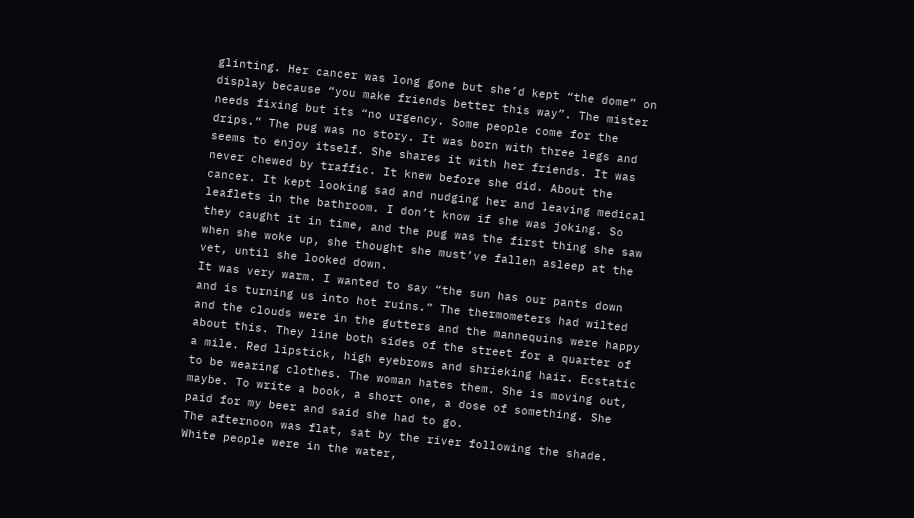glinting. Her cancer was long gone but she’d kept “the dome” on display because “you make friends better this way”. The mister needs fixing but its “no urgency. Some people come for the drips.” The pug was no story. It was born with three legs and seems to enjoy itself. She shares it with her friends. It was never chewed by traffic. It knew before she did. About the cancer. It kept looking sad and nudging her and leaving medical leaflets in the bathroom. I don’t know if she was joking. So they caught it in time, and the pug was the first thing she saw when she woke up, she thought she must’ve fallen asleep at the vet, until she looked down.
It was very warm. I wanted to say “the sun has our pants down and is turning us into hot ruins.” The thermometers had wilted and the clouds were in the gutters and the mannequins were happy about this. They line both sides of the street for a quarter of a mile. Red lipstick, high eyebrows and shrieking hair. Ecstatic to be wearing clothes. The woman hates them. She is moving out, maybe. To write a book, a short one, a dose of something. She paid for my beer and said she had to go.
The afternoon was flat, sat by the river following the shade. White people were in the water,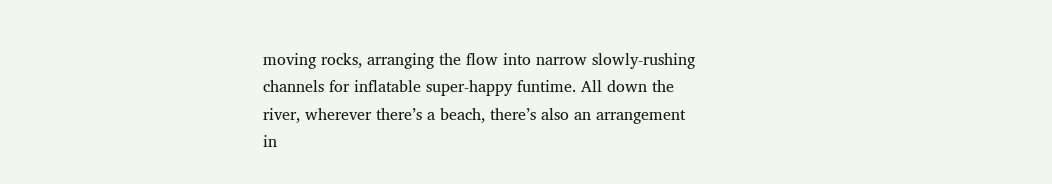moving rocks, arranging the flow into narrow slowly-rushing channels for inflatable super-happy funtime. All down the river, wherever there’s a beach, there’s also an arrangement in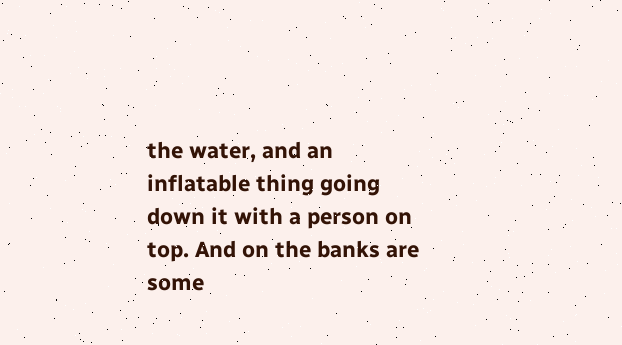the water, and an inflatable thing going down it with a person on top. And on the banks are some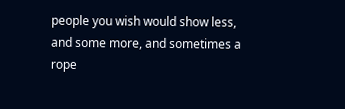people you wish would show less, and some more, and sometimes a rope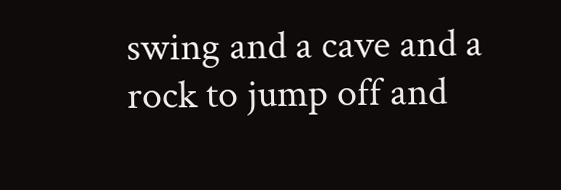swing and a cave and a rock to jump off and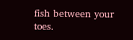fish between your toes.